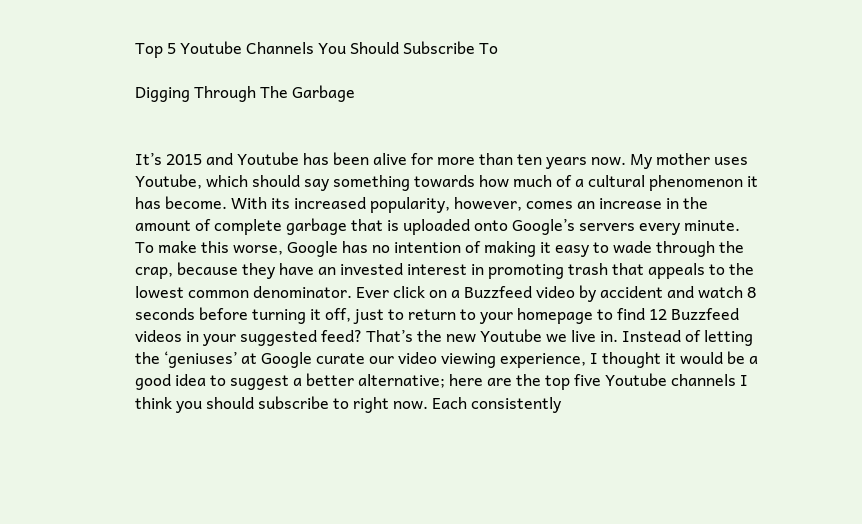Top 5 Youtube Channels You Should Subscribe To

Digging Through The Garbage


It’s 2015 and Youtube has been alive for more than ten years now. My mother uses Youtube, which should say something towards how much of a cultural phenomenon it has become. With its increased popularity, however, comes an increase in the amount of complete garbage that is uploaded onto Google’s servers every minute. To make this worse, Google has no intention of making it easy to wade through the crap, because they have an invested interest in promoting trash that appeals to the lowest common denominator. Ever click on a Buzzfeed video by accident and watch 8 seconds before turning it off, just to return to your homepage to find 12 Buzzfeed videos in your suggested feed? That’s the new Youtube we live in. Instead of letting the ‘geniuses’ at Google curate our video viewing experience, I thought it would be a good idea to suggest a better alternative; here are the top five Youtube channels I think you should subscribe to right now. Each consistently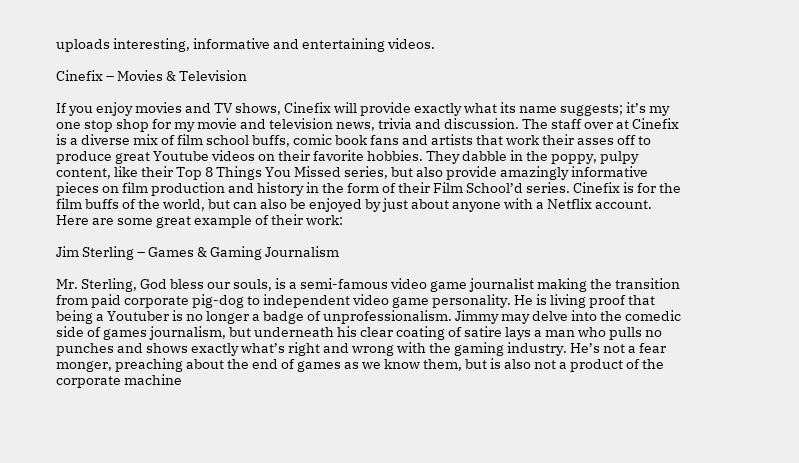uploads interesting, informative and entertaining videos.

Cinefix – Movies & Television

If you enjoy movies and TV shows, Cinefix will provide exactly what its name suggests; it’s my one stop shop for my movie and television news, trivia and discussion. The staff over at Cinefix is a diverse mix of film school buffs, comic book fans and artists that work their asses off to produce great Youtube videos on their favorite hobbies. They dabble in the poppy, pulpy content, like their Top 8 Things You Missed series, but also provide amazingly informative pieces on film production and history in the form of their Film School’d series. Cinefix is for the film buffs of the world, but can also be enjoyed by just about anyone with a Netflix account. Here are some great example of their work:

Jim Sterling – Games & Gaming Journalism

Mr. Sterling, God bless our souls, is a semi-famous video game journalist making the transition from paid corporate pig-dog to independent video game personality. He is living proof that being a Youtuber is no longer a badge of unprofessionalism. Jimmy may delve into the comedic side of games journalism, but underneath his clear coating of satire lays a man who pulls no punches and shows exactly what’s right and wrong with the gaming industry. He’s not a fear monger, preaching about the end of games as we know them, but is also not a product of the corporate machine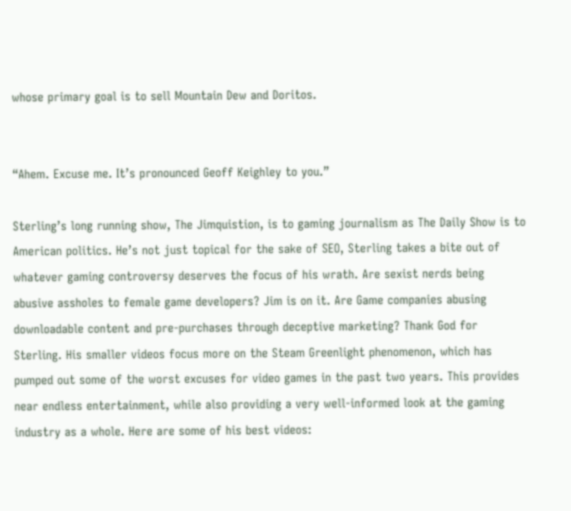whose primary goal is to sell Mountain Dew and Doritos.


“Ahem. Excuse me. It’s pronounced Geoff Keighley to you.”

Sterling’s long running show, The Jimquistion, is to gaming journalism as The Daily Show is to American politics. He’s not just topical for the sake of SEO, Sterling takes a bite out of whatever gaming controversy deserves the focus of his wrath. Are sexist nerds being abusive assholes to female game developers? Jim is on it. Are Game companies abusing downloadable content and pre-purchases through deceptive marketing? Thank God for Sterling. His smaller videos focus more on the Steam Greenlight phenomenon, which has pumped out some of the worst excuses for video games in the past two years. This provides near endless entertainment, while also providing a very well-informed look at the gaming industry as a whole. Here are some of his best videos: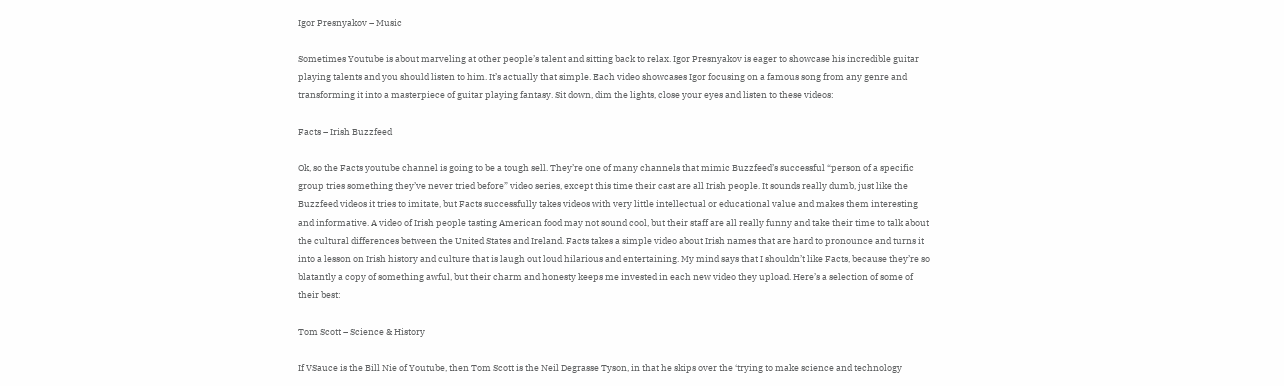Igor Presnyakov – Music

Sometimes Youtube is about marveling at other people’s talent and sitting back to relax. Igor Presnyakov is eager to showcase his incredible guitar playing talents and you should listen to him. It’s actually that simple. Each video showcases Igor focusing on a famous song from any genre and transforming it into a masterpiece of guitar playing fantasy. Sit down, dim the lights, close your eyes and listen to these videos:

Facts – Irish Buzzfeed

Ok, so the Facts youtube channel is going to be a tough sell. They’re one of many channels that mimic Buzzfeed’s successful “person of a specific group tries something they’ve never tried before” video series, except this time their cast are all Irish people. It sounds really dumb, just like the Buzzfeed videos it tries to imitate, but Facts successfully takes videos with very little intellectual or educational value and makes them interesting and informative. A video of Irish people tasting American food may not sound cool, but their staff are all really funny and take their time to talk about the cultural differences between the United States and Ireland. Facts takes a simple video about Irish names that are hard to pronounce and turns it into a lesson on Irish history and culture that is laugh out loud hilarious and entertaining. My mind says that I shouldn’t like Facts, because they’re so blatantly a copy of something awful, but their charm and honesty keeps me invested in each new video they upload. Here’s a selection of some of their best:

Tom Scott – Science & History

If VSauce is the Bill Nie of Youtube, then Tom Scott is the Neil Degrasse Tyson, in that he skips over the ‘trying to make science and technology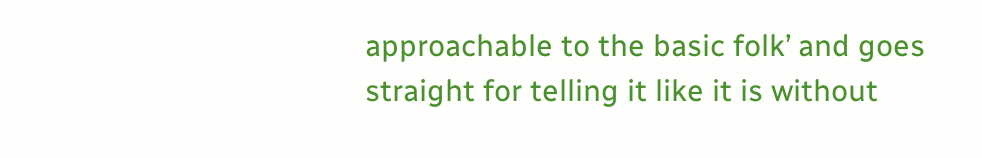approachable to the basic folk’ and goes straight for telling it like it is without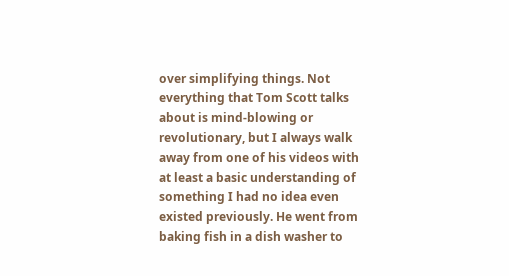over simplifying things. Not everything that Tom Scott talks about is mind-blowing or revolutionary, but I always walk away from one of his videos with at least a basic understanding of something I had no idea even existed previously. He went from baking fish in a dish washer to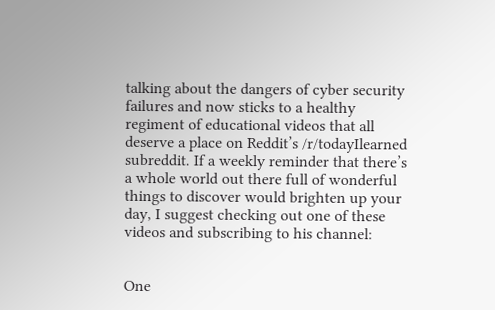talking about the dangers of cyber security failures and now sticks to a healthy regiment of educational videos that all deserve a place on Reddit’s /r/todayIlearned subreddit. If a weekly reminder that there’s a whole world out there full of wonderful things to discover would brighten up your day, I suggest checking out one of these videos and subscribing to his channel:


One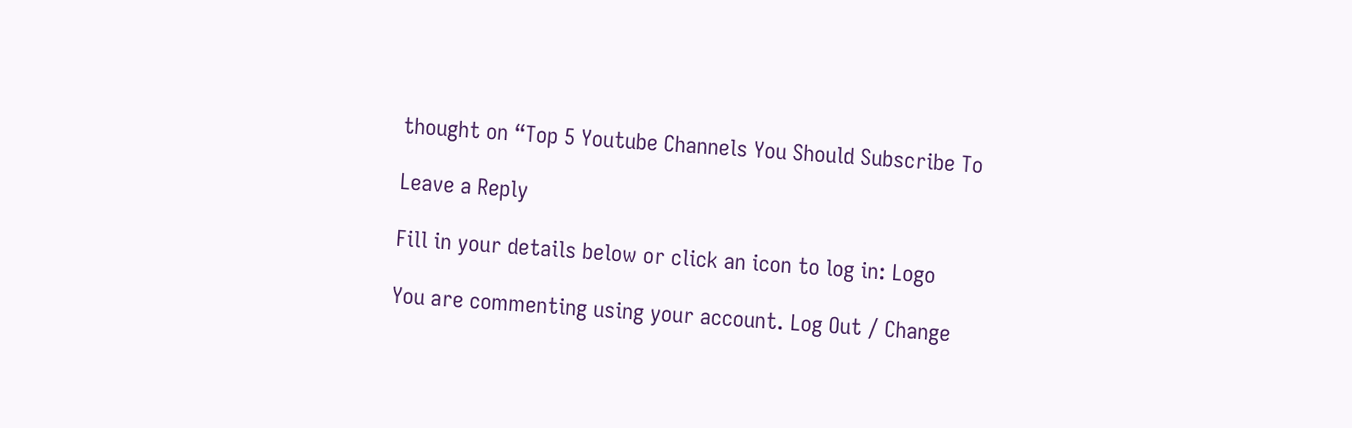thought on “Top 5 Youtube Channels You Should Subscribe To

Leave a Reply

Fill in your details below or click an icon to log in: Logo

You are commenting using your account. Log Out / Change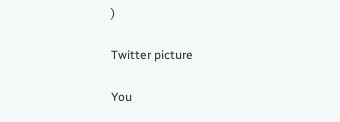)

Twitter picture

You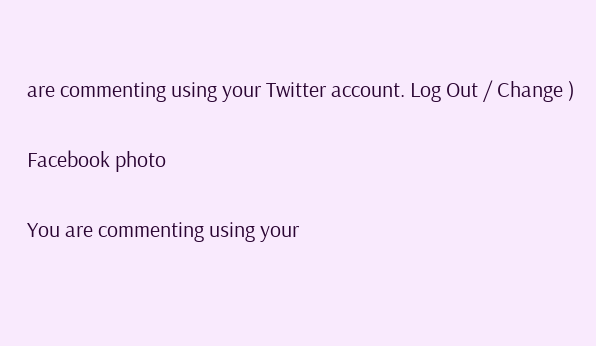are commenting using your Twitter account. Log Out / Change )

Facebook photo

You are commenting using your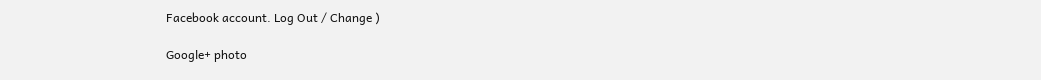Facebook account. Log Out / Change )

Google+ photo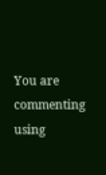You are commenting using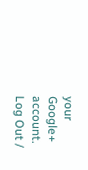your Google+ account. Log Out /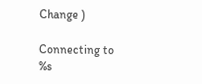Change )

Connecting to %s